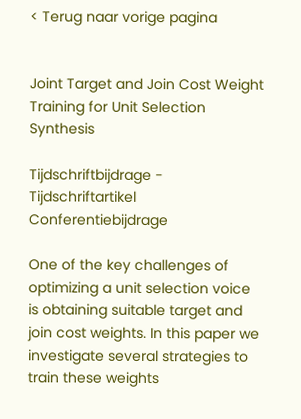< Terug naar vorige pagina


Joint Target and Join Cost Weight Training for Unit Selection Synthesis

Tijdschriftbijdrage - Tijdschriftartikel Conferentiebijdrage

One of the key challenges of optimizing a unit selection voice is obtaining suitable target and join cost weights. In this paper we investigate several strategies to train these weights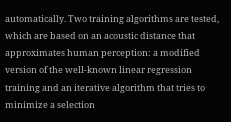automatically. Two training algorithms are tested, which are based on an acoustic distance that approximates human perception: a modified version of the well-known linear regression training and an iterative algorithm that tries to minimize a selection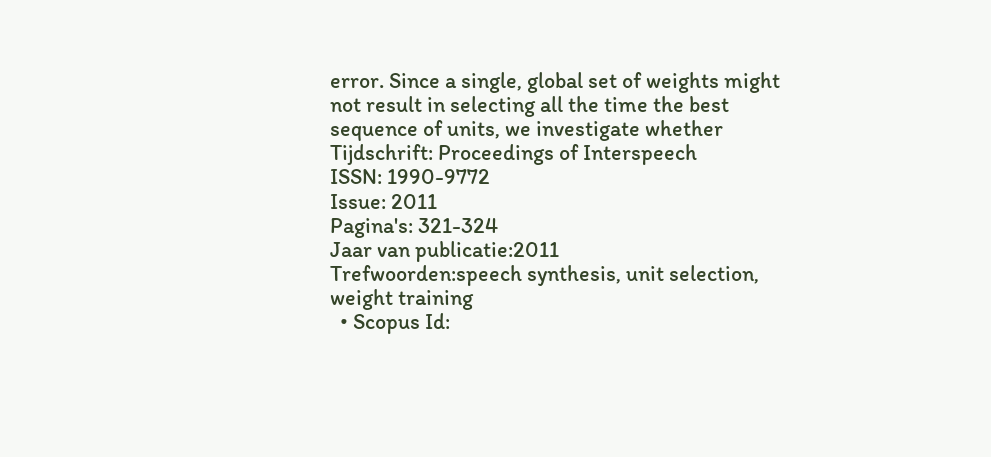error. Since a single, global set of weights might not result in selecting all the time the best sequence of units, we investigate whether
Tijdschrift: Proceedings of Interspeech
ISSN: 1990-9772
Issue: 2011
Pagina's: 321-324
Jaar van publicatie:2011
Trefwoorden:speech synthesis, unit selection, weight training
  • Scopus Id: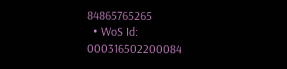84865765265
  • WoS Id: 000316502200084